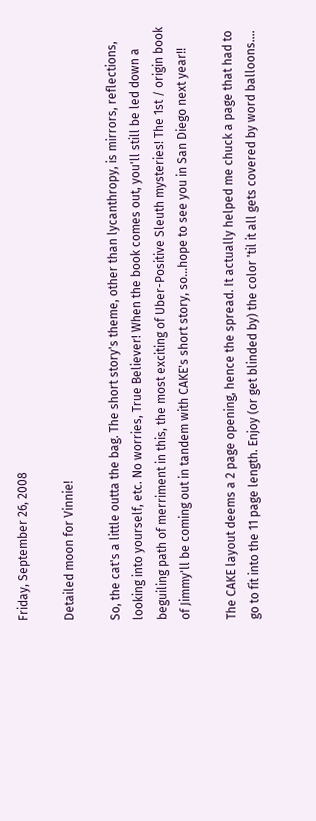Friday, September 26, 2008

Detailed moon for Vinnie!

So, the cat's a little outta the bag. The short story's theme, other than lycanthropy, is mirrors, reflections, looking into yourself, etc. No worries, True Believer! When the book comes out, you'll still be led down a beguiling path of merriment in this, the most exciting of Uber-Positive Sleuth mysteries! The 1st / origin book of Jimmy'll be coming out in tandem with CAKE's short story, so...hope to see you in San Diego next year!!

The CAKE layout deems a 2 page opening, hence the spread. It actually helped me chuck a page that had to go to fit into the 11 page length. Enjoy (or get blinded by) the color 'til it all gets covered by word balloons....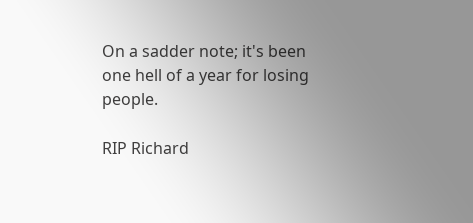On a sadder note; it's been one hell of a year for losing people.

RIP Richard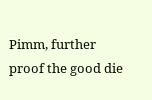Pimm, further proof the good die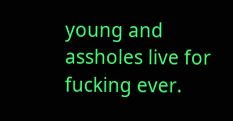young and assholes live for fucking ever.